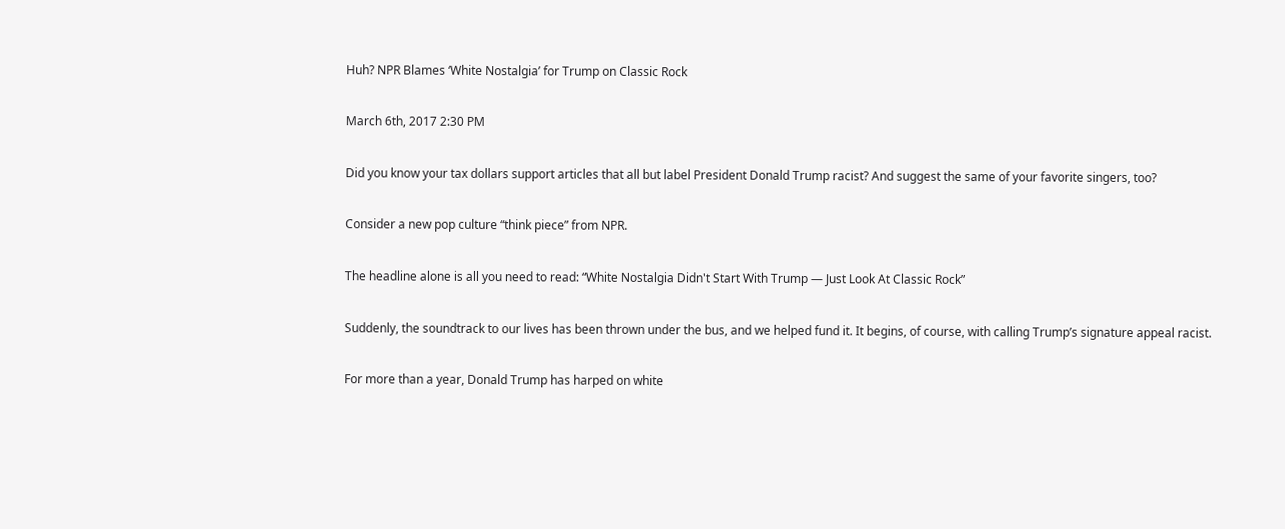Huh? NPR Blames ‘White Nostalgia’ for Trump on Classic Rock

March 6th, 2017 2:30 PM

Did you know your tax dollars support articles that all but label President Donald Trump racist? And suggest the same of your favorite singers, too?

Consider a new pop culture “think piece” from NPR.

The headline alone is all you need to read: “White Nostalgia Didn't Start With Trump — Just Look At Classic Rock”

Suddenly, the soundtrack to our lives has been thrown under the bus, and we helped fund it. It begins, of course, with calling Trump’s signature appeal racist.

For more than a year, Donald Trump has harped on white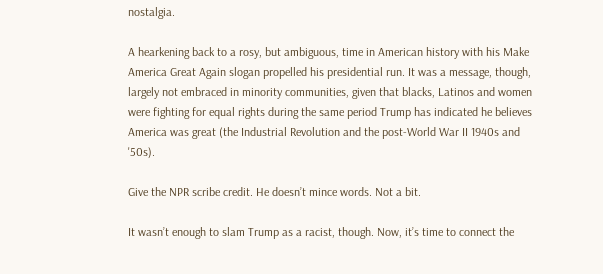nostalgia.

A hearkening back to a rosy, but ambiguous, time in American history with his Make America Great Again slogan propelled his presidential run. It was a message, though, largely not embraced in minority communities, given that blacks, Latinos and women were fighting for equal rights during the same period Trump has indicated he believes America was great (the Industrial Revolution and the post-World War II 1940s and '50s).

Give the NPR scribe credit. He doesn’t mince words. Not a bit.

It wasn’t enough to slam Trump as a racist, though. Now, it’s time to connect the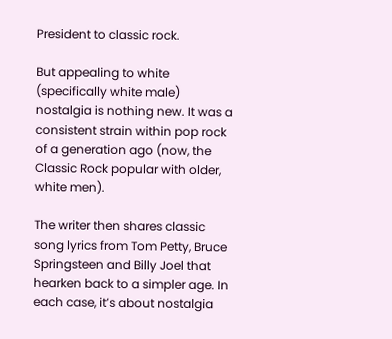President to classic rock.

But appealing to white (specifically white male) nostalgia is nothing new. It was a consistent strain within pop rock of a generation ago (now, the Classic Rock popular with older, white men).

The writer then shares classic song lyrics from Tom Petty, Bruce Springsteen and Billy Joel that hearken back to a simpler age. In each case, it’s about nostalgia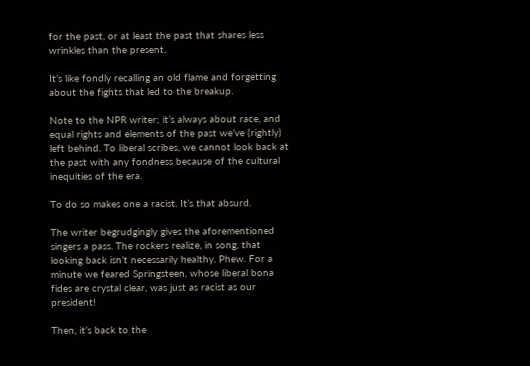for the past, or at least the past that shares less wrinkles than the present.

It’s like fondly recalling an old flame and forgetting about the fights that led to the breakup.

Note to the NPR writer; it’s always about race, and equal rights and elements of the past we’ve (rightly) left behind. To liberal scribes, we cannot look back at the past with any fondness because of the cultural inequities of the era.

To do so makes one a racist. It’s that absurd.

The writer begrudgingly gives the aforementioned singers a pass. The rockers realize, in song, that looking back isn’t necessarily healthy. Phew. For a minute we feared Springsteen, whose liberal bona fides are crystal clear, was just as racist as our president!

Then, it’s back to the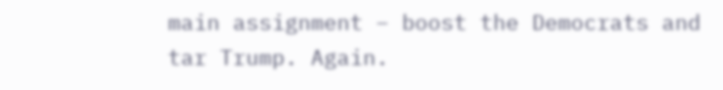main assignment – boost the Democrats and tar Trump. Again.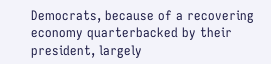Democrats, because of a recovering economy quarterbacked by their president, largely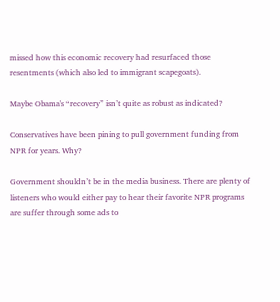missed how this economic recovery had resurfaced those resentments (which also led to immigrant scapegoats).

Maybe Obama's “recovery” isn’t quite as robust as indicated?

Conservatives have been pining to pull government funding from NPR for years. Why?

Government shouldn’t be in the media business. There are plenty of listeners who would either pay to hear their favorite NPR programs are suffer through some ads to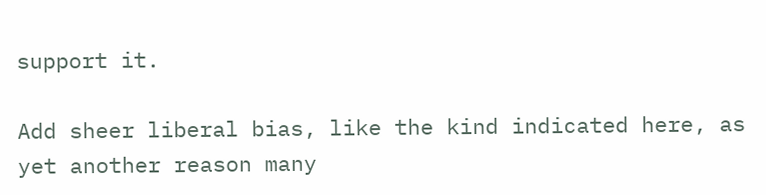support it.

Add sheer liberal bias, like the kind indicated here, as yet another reason many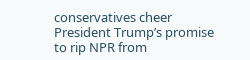conservatives cheer President Trump’s promise to rip NPR from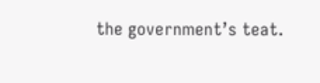the government’s teat.